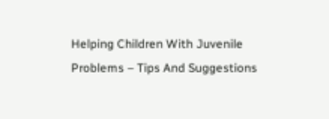Helping Children With Juvenile Problems – Tips And Suggestions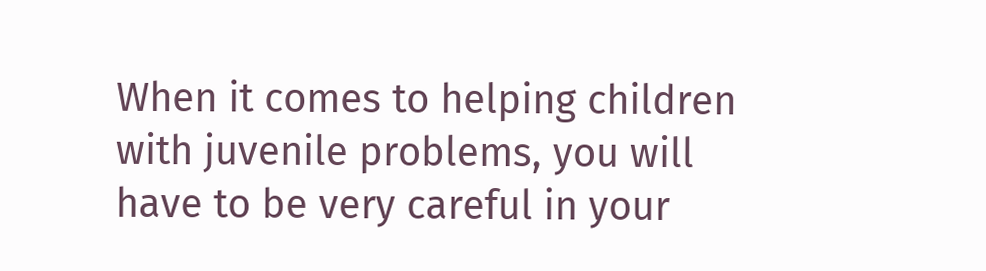When it comes to helping children with juvenile problems, you will have to be very careful in your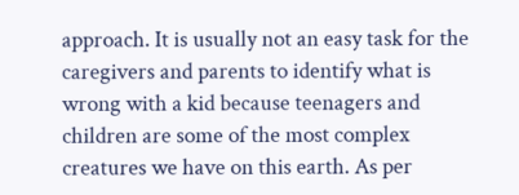approach. It is usually not an easy task for the caregivers and parents to identify what is wrong with a kid because teenagers and children are some of the most complex creatures we have on this earth. As per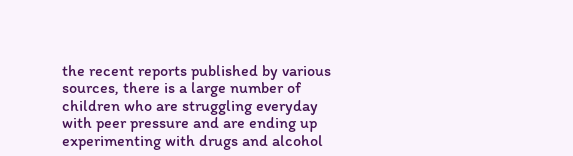the recent reports published by various sources, there is a large number of children who are struggling everyday with peer pressure and are ending up experimenting with drugs and alcohol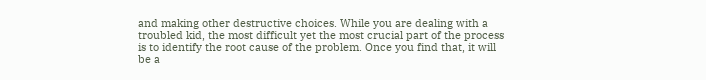and making other destructive choices. While you are dealing with a troubled kid, the most difficult yet the most crucial part of the process is to identify the root cause of the problem. Once you find that, it will be a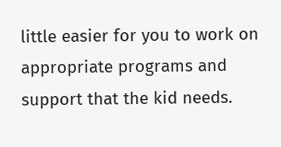little easier for you to work on appropriate programs and support that the kid needs.